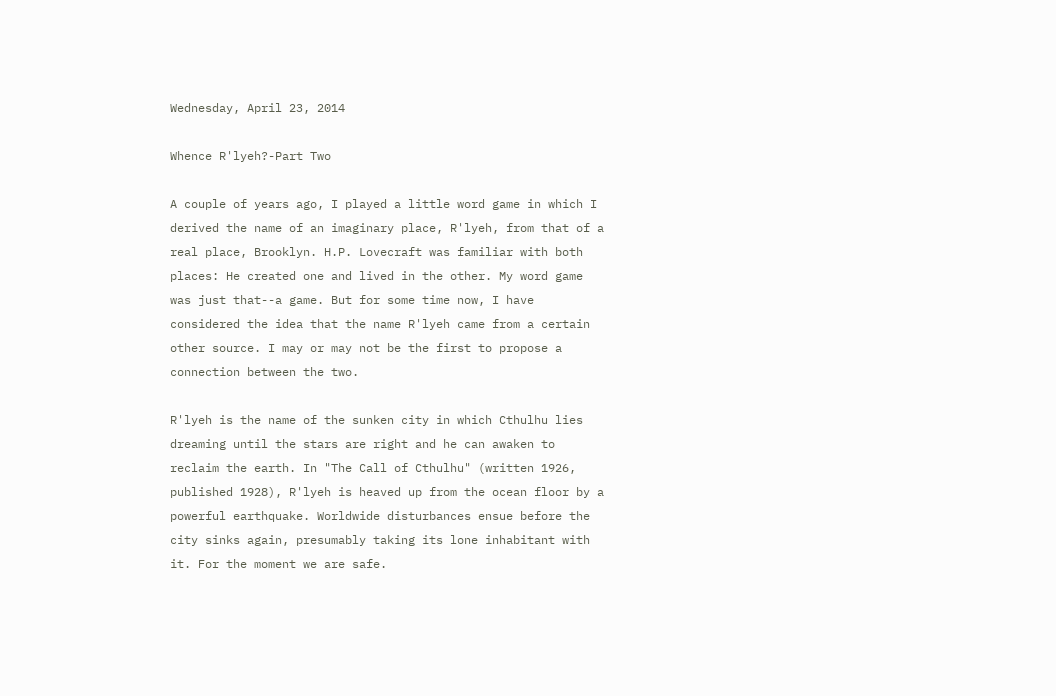Wednesday, April 23, 2014

Whence R'lyeh?-Part Two

A couple of years ago, I played a little word game in which I derived the name of an imaginary place, R'lyeh, from that of a real place, Brooklyn. H.P. Lovecraft was familiar with both places: He created one and lived in the other. My word game was just that--a game. But for some time now, I have considered the idea that the name R'lyeh came from a certain other source. I may or may not be the first to propose a connection between the two.

R'lyeh is the name of the sunken city in which Cthulhu lies dreaming until the stars are right and he can awaken to reclaim the earth. In "The Call of Cthulhu" (written 1926, published 1928), R'lyeh is heaved up from the ocean floor by a powerful earthquake. Worldwide disturbances ensue before the city sinks again, presumably taking its lone inhabitant with it. For the moment we are safe.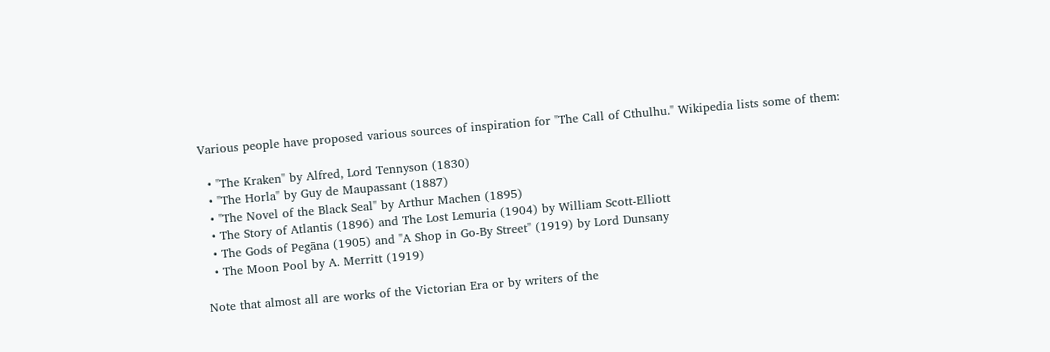Various people have proposed various sources of inspiration for "The Call of Cthulhu." Wikipedia lists some of them:

  • "The Kraken" by Alfred, Lord Tennyson (1830)
  • "The Horla" by Guy de Maupassant (1887)
  • "The Novel of the Black Seal" by Arthur Machen (1895)
  • The Story of Atlantis (1896) and The Lost Lemuria (1904) by William Scott-Elliott
  • The Gods of Pegāna (1905) and "A Shop in Go-By Street" (1919) by Lord Dunsany
  • The Moon Pool by A. Merritt (1919)

Note that almost all are works of the Victorian Era or by writers of the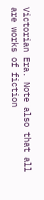Victorian Era. Note also that all are works of fiction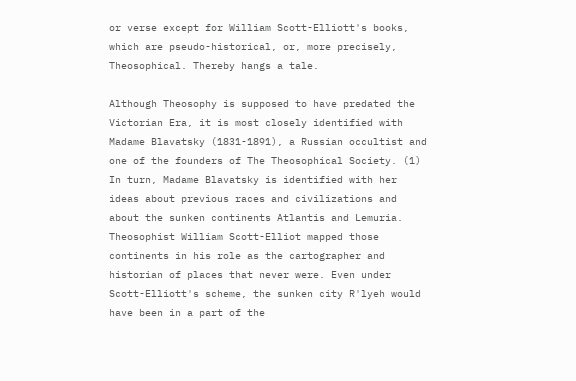or verse except for William Scott-Elliott's books, which are pseudo-historical, or, more precisely, Theosophical. Thereby hangs a tale.

Although Theosophy is supposed to have predated the Victorian Era, it is most closely identified with Madame Blavatsky (1831-1891), a Russian occultist and one of the founders of The Theosophical Society. (1) In turn, Madame Blavatsky is identified with her ideas about previous races and civilizations and about the sunken continents Atlantis and Lemuria. Theosophist William Scott-Elliot mapped those continents in his role as the cartographer and historian of places that never were. Even under Scott-Elliott's scheme, the sunken city R'lyeh would have been in a part of the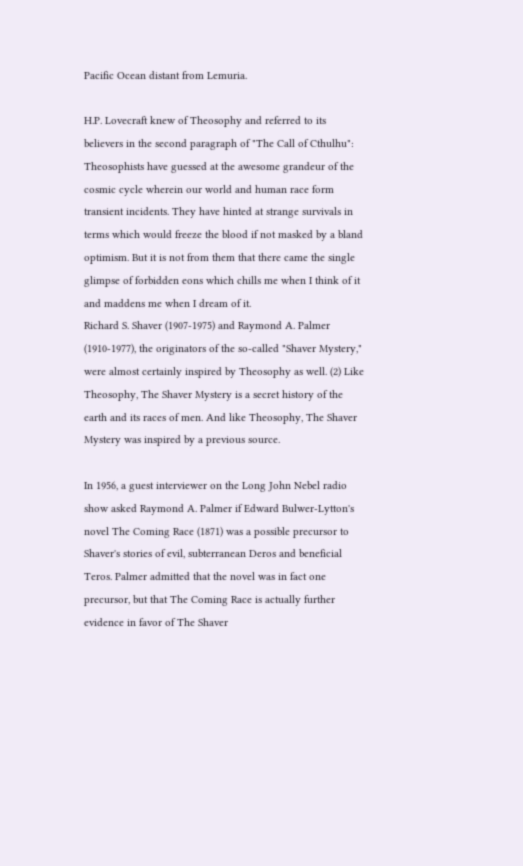Pacific Ocean distant from Lemuria.

H.P. Lovecraft knew of Theosophy and referred to its believers in the second paragraph of "The Call of Cthulhu":
Theosophists have guessed at the awesome grandeur of the cosmic cycle wherein our world and human race form transient incidents. They have hinted at strange survivals in terms which would freeze the blood if not masked by a bland optimism. But it is not from them that there came the single glimpse of forbidden eons which chills me when I think of it and maddens me when I dream of it.
Richard S. Shaver (1907-1975) and Raymond A. Palmer (1910-1977), the originators of the so-called "Shaver Mystery," were almost certainly inspired by Theosophy as well. (2) Like Theosophy, The Shaver Mystery is a secret history of the earth and its races of men. And like Theosophy, The Shaver Mystery was inspired by a previous source.

In 1956, a guest interviewer on the Long John Nebel radio show asked Raymond A. Palmer if Edward Bulwer-Lytton's novel The Coming Race (1871) was a possible precursor to Shaver's stories of evil, subterranean Deros and beneficial Teros. Palmer admitted that the novel was in fact one precursor, but that The Coming Race is actually further evidence in favor of The Shaver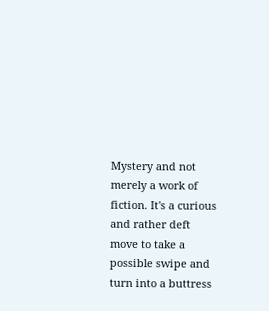Mystery and not merely a work of fiction. It's a curious and rather deft move to take a possible swipe and turn into a buttress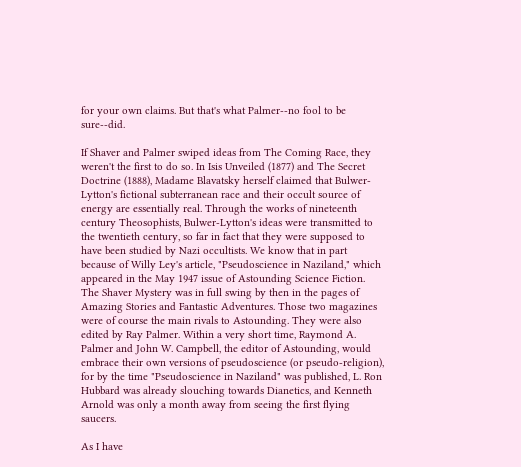for your own claims. But that's what Palmer--no fool to be sure--did.

If Shaver and Palmer swiped ideas from The Coming Race, they weren't the first to do so. In Isis Unveiled (1877) and The Secret Doctrine (1888), Madame Blavatsky herself claimed that Bulwer-Lytton's fictional subterranean race and their occult source of energy are essentially real. Through the works of nineteenth century Theosophists, Bulwer-Lytton's ideas were transmitted to the twentieth century, so far in fact that they were supposed to have been studied by Nazi occultists. We know that in part because of Willy Ley's article, "Pseudoscience in Naziland," which appeared in the May 1947 issue of Astounding Science Fiction. The Shaver Mystery was in full swing by then in the pages of Amazing Stories and Fantastic Adventures. Those two magazines were of course the main rivals to Astounding. They were also edited by Ray Palmer. Within a very short time, Raymond A. Palmer and John W. Campbell, the editor of Astounding, would embrace their own versions of pseudoscience (or pseudo-religion), for by the time "Pseudoscience in Naziland" was published, L. Ron Hubbard was already slouching towards Dianetics, and Kenneth Arnold was only a month away from seeing the first flying saucers.

As I have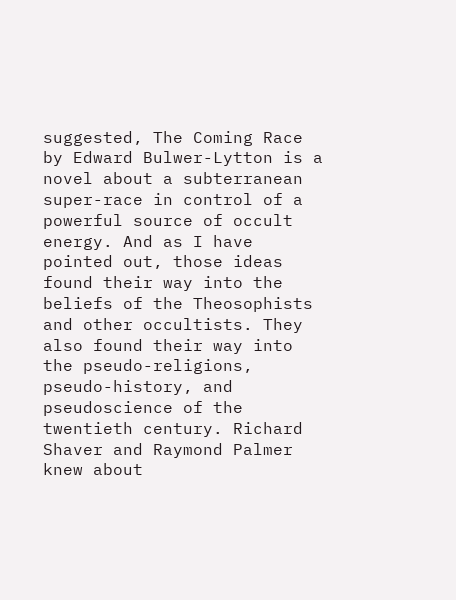suggested, The Coming Race by Edward Bulwer-Lytton is a novel about a subterranean super-race in control of a powerful source of occult energy. And as I have pointed out, those ideas found their way into the beliefs of the Theosophists and other occultists. They also found their way into the pseudo-religions, pseudo-history, and pseudoscience of the twentieth century. Richard Shaver and Raymond Palmer knew about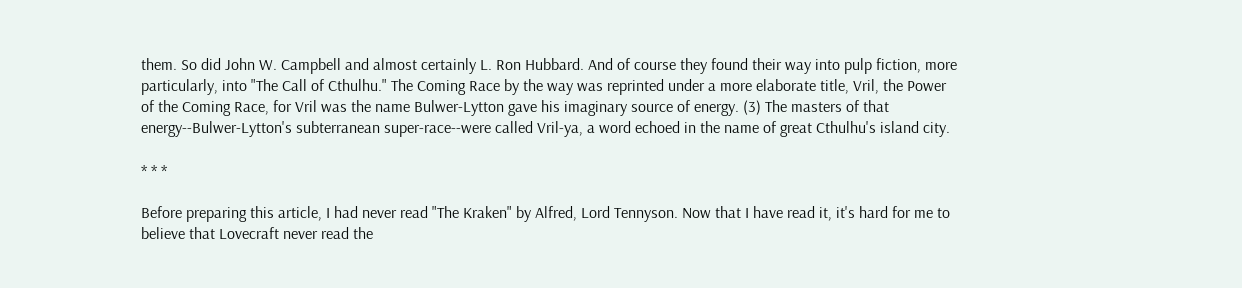them. So did John W. Campbell and almost certainly L. Ron Hubbard. And of course they found their way into pulp fiction, more particularly, into "The Call of Cthulhu." The Coming Race by the way was reprinted under a more elaborate title, Vril, the Power of the Coming Race, for Vril was the name Bulwer-Lytton gave his imaginary source of energy. (3) The masters of that energy--Bulwer-Lytton's subterranean super-race--were called Vril-ya, a word echoed in the name of great Cthulhu's island city.

* * *

Before preparing this article, I had never read "The Kraken" by Alfred, Lord Tennyson. Now that I have read it, it's hard for me to believe that Lovecraft never read the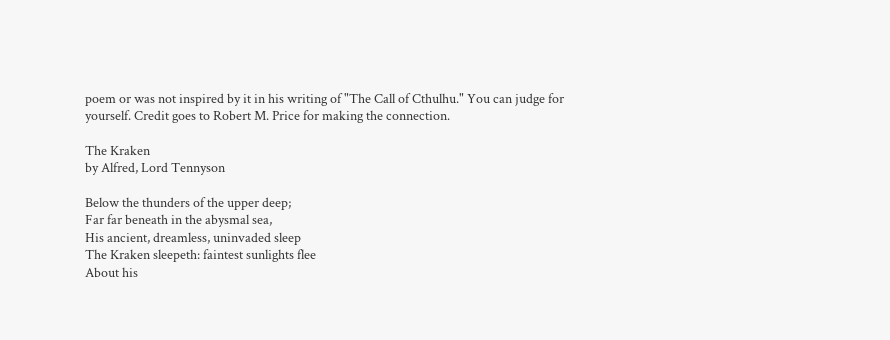poem or was not inspired by it in his writing of "The Call of Cthulhu." You can judge for yourself. Credit goes to Robert M. Price for making the connection.

The Kraken
by Alfred, Lord Tennyson

Below the thunders of the upper deep;
Far far beneath in the abysmal sea,
His ancient, dreamless, uninvaded sleep
The Kraken sleepeth: faintest sunlights flee
About his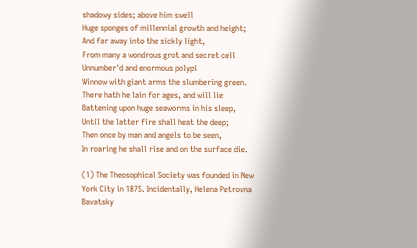shadowy sides; above him swell
Huge sponges of millennial growth and height;
And far away into the sickly light,
From many a wondrous grot and secret cell
Unnumber'd and enormous polypi
Winnow with giant arms the slumbering green.
There hath he lain for ages, and will lie
Battening upon huge seaworms in his sleep,
Until the latter fire shall heat the deep;
Then once by man and angels to be seen,
In roaring he shall rise and on the surface die.

(1) The Theosophical Society was founded in New York City in 1875. Incidentally, Helena Petrovna Bavatsky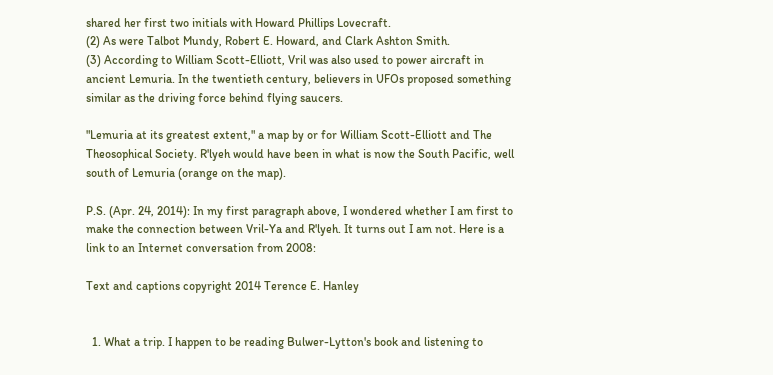shared her first two initials with Howard Phillips Lovecraft.
(2) As were Talbot Mundy, Robert E. Howard, and Clark Ashton Smith.
(3) According to William Scott-Elliott, Vril was also used to power aircraft in ancient Lemuria. In the twentieth century, believers in UFOs proposed something similar as the driving force behind flying saucers.

"Lemuria at its greatest extent," a map by or for William Scott-Elliott and The Theosophical Society. R'lyeh would have been in what is now the South Pacific, well south of Lemuria (orange on the map).

P.S. (Apr. 24, 2014): In my first paragraph above, I wondered whether I am first to make the connection between Vril-Ya and R'lyeh. It turns out I am not. Here is a link to an Internet conversation from 2008:

Text and captions copyright 2014 Terence E. Hanley


  1. What a trip. I happen to be reading Bulwer-Lytton's book and listening to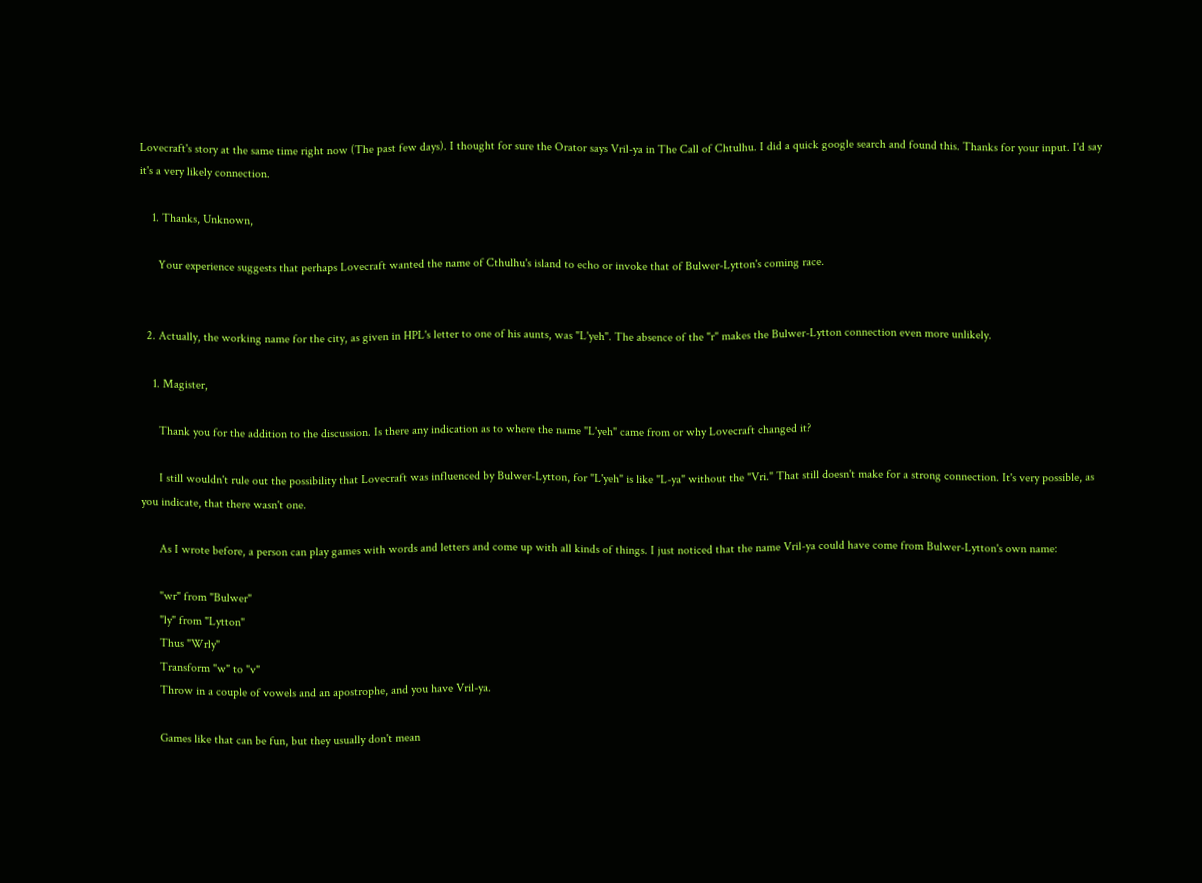Lovecraft's story at the same time right now (The past few days). I thought for sure the Orator says Vril-ya in The Call of Chtulhu. I did a quick google search and found this. Thanks for your input. I'd say it's a very likely connection.

    1. Thanks, Unknown,

      Your experience suggests that perhaps Lovecraft wanted the name of Cthulhu's island to echo or invoke that of Bulwer-Lytton's coming race.


  2. Actually, the working name for the city, as given in HPL's letter to one of his aunts, was "L'yeh". The absence of the "r" makes the Bulwer-Lytton connection even more unlikely.

    1. Magister,

      Thank you for the addition to the discussion. Is there any indication as to where the name "L'yeh" came from or why Lovecraft changed it?

      I still wouldn't rule out the possibility that Lovecraft was influenced by Bulwer-Lytton, for "L'yeh" is like "L-ya" without the "Vri." That still doesn't make for a strong connection. It's very possible, as you indicate, that there wasn't one.

      As I wrote before, a person can play games with words and letters and come up with all kinds of things. I just noticed that the name Vril-ya could have come from Bulwer-Lytton's own name:

      "wr" from "Bulwer"
      "ly" from "Lytton"
      Thus "Wrly"
      Transform "w" to "v"
      Throw in a couple of vowels and an apostrophe, and you have Vril-ya.

      Games like that can be fun, but they usually don't mean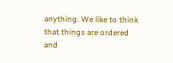anything. We like to think that things are ordered and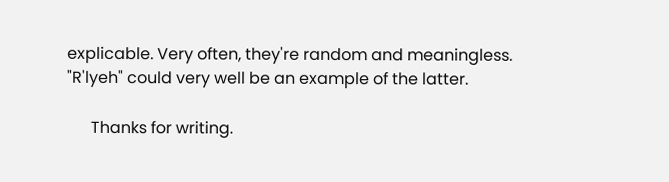explicable. Very often, they're random and meaningless. "R'lyeh" could very well be an example of the latter.

      Thanks for writing.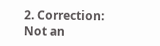2. Correction: Not an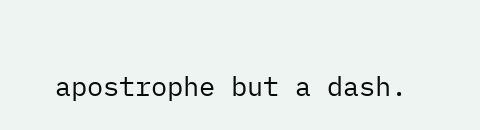apostrophe but a dash.